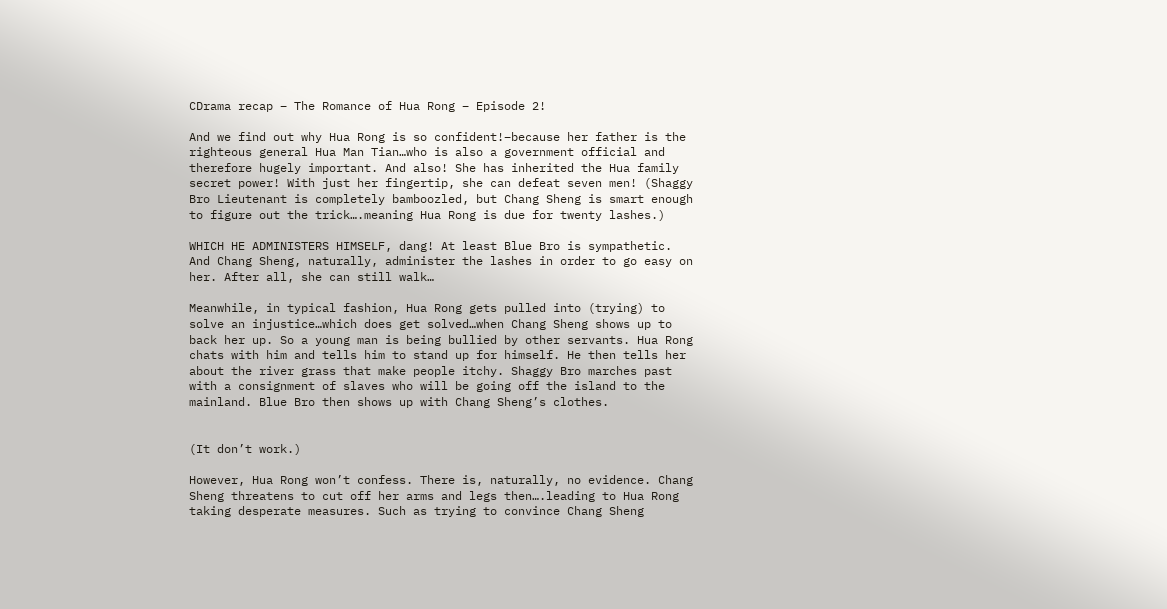CDrama recap – The Romance of Hua Rong – Episode 2!

And we find out why Hua Rong is so confident!–because her father is the righteous general Hua Man Tian…who is also a government official and therefore hugely important. And also! She has inherited the Hua family secret power! With just her fingertip, she can defeat seven men! (Shaggy Bro Lieutenant is completely bamboozled, but Chang Sheng is smart enough to figure out the trick….meaning Hua Rong is due for twenty lashes.)

WHICH HE ADMINISTERS HIMSELF, dang! At least Blue Bro is sympathetic. And Chang Sheng, naturally, administer the lashes in order to go easy on her. After all, she can still walk…

Meanwhile, in typical fashion, Hua Rong gets pulled into (trying) to solve an injustice…which does get solved…when Chang Sheng shows up to back her up. So a young man is being bullied by other servants. Hua Rong chats with him and tells him to stand up for himself. He then tells her about the river grass that make people itchy. Shaggy Bro marches past with a consignment of slaves who will be going off the island to the mainland. Blue Bro then shows up with Chang Sheng’s clothes.


(It don’t work.)

However, Hua Rong won’t confess. There is, naturally, no evidence. Chang Sheng threatens to cut off her arms and legs then….leading to Hua Rong taking desperate measures. Such as trying to convince Chang Sheng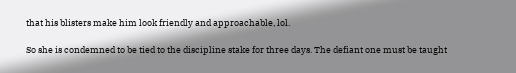that his blisters make him look friendly and approachable, lol.

So she is condemned to be tied to the discipline stake for three days. The defiant one must be taught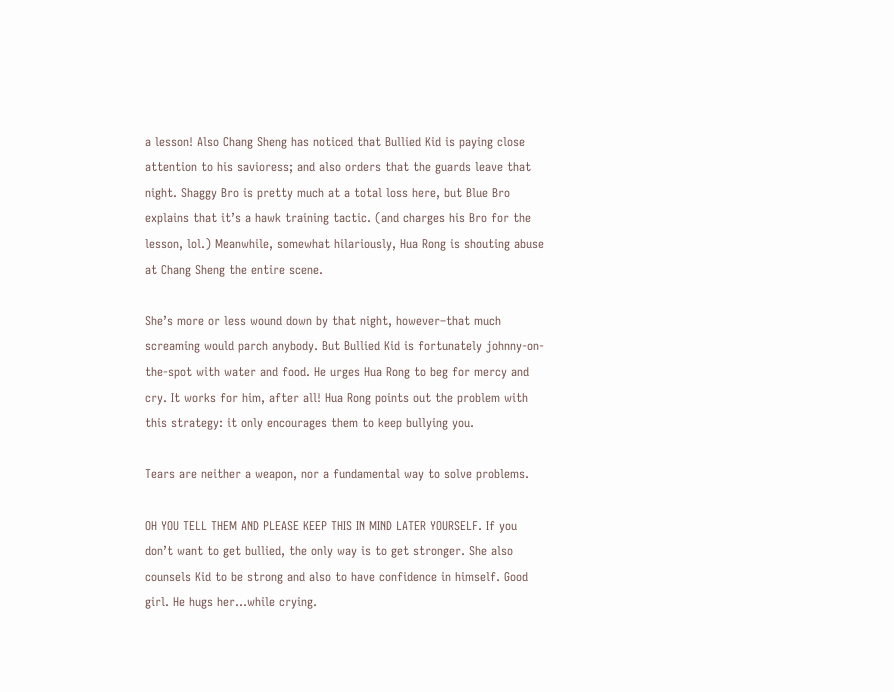a lesson! Also Chang Sheng has noticed that Bullied Kid is paying close attention to his savioress; and also orders that the guards leave that night. Shaggy Bro is pretty much at a total loss here, but Blue Bro explains that it’s a hawk training tactic. (and charges his Bro for the lesson, lol.) Meanwhile, somewhat hilariously, Hua Rong is shouting abuse at Chang Sheng the entire scene.

She’s more or less wound down by that night, however–that much screaming would parch anybody. But Bullied Kid is fortunately johnny-on-the-spot with water and food. He urges Hua Rong to beg for mercy and cry. It works for him, after all! Hua Rong points out the problem with this strategy: it only encourages them to keep bullying you.

Tears are neither a weapon, nor a fundamental way to solve problems.

OH YOU TELL THEM AND PLEASE KEEP THIS IN MIND LATER YOURSELF. If you don’t want to get bullied, the only way is to get stronger. She also counsels Kid to be strong and also to have confidence in himself. Good girl. He hugs her…while crying.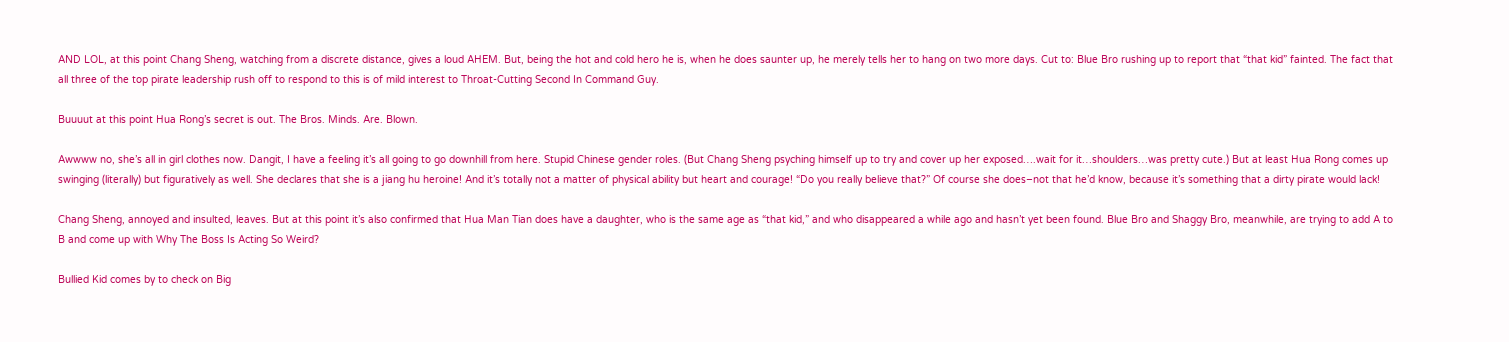AND LOL, at this point Chang Sheng, watching from a discrete distance, gives a loud AHEM. But, being the hot and cold hero he is, when he does saunter up, he merely tells her to hang on two more days. Cut to: Blue Bro rushing up to report that “that kid” fainted. The fact that all three of the top pirate leadership rush off to respond to this is of mild interest to Throat-Cutting Second In Command Guy.

Buuuut at this point Hua Rong’s secret is out. The Bros. Minds. Are. Blown.

Awwww no, she’s all in girl clothes now. Dangit, I have a feeling it’s all going to go downhill from here. Stupid Chinese gender roles. (But Chang Sheng psyching himself up to try and cover up her exposed….wait for it…shoulders…was pretty cute.) But at least Hua Rong comes up swinging (literally) but figuratively as well. She declares that she is a jiang hu heroine! And it’s totally not a matter of physical ability but heart and courage! “Do you really believe that?” Of course she does–not that he’d know, because it’s something that a dirty pirate would lack!

Chang Sheng, annoyed and insulted, leaves. But at this point it’s also confirmed that Hua Man Tian does have a daughter, who is the same age as “that kid,” and who disappeared a while ago and hasn’t yet been found. Blue Bro and Shaggy Bro, meanwhile, are trying to add A to B and come up with Why The Boss Is Acting So Weird?

Bullied Kid comes by to check on Big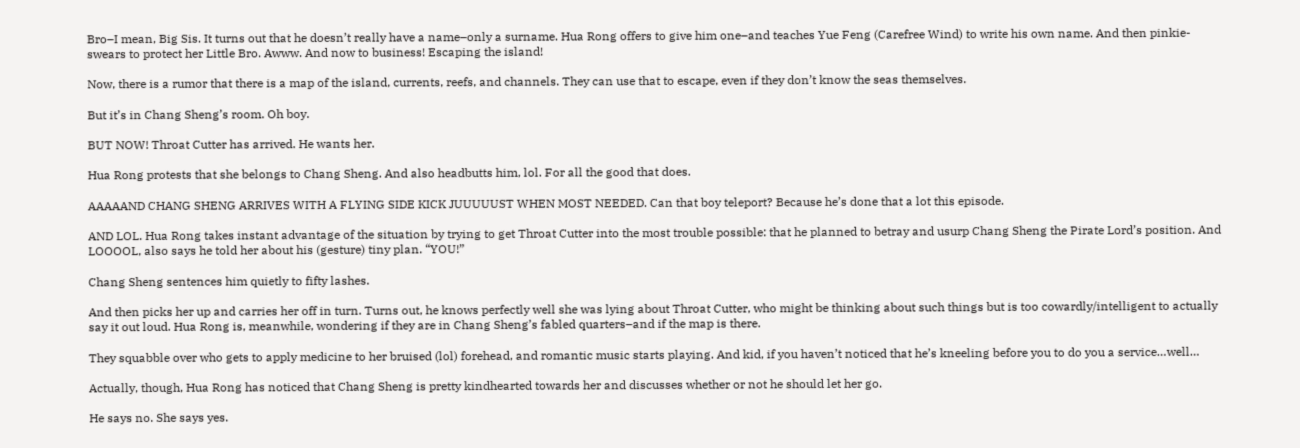Bro–I mean, Big Sis. It turns out that he doesn’t really have a name–only a surname. Hua Rong offers to give him one–and teaches Yue Feng (Carefree Wind) to write his own name. And then pinkie-swears to protect her Little Bro. Awww. And now to business! Escaping the island!

Now, there is a rumor that there is a map of the island, currents, reefs, and channels. They can use that to escape, even if they don’t know the seas themselves.

But it’s in Chang Sheng’s room. Oh boy.

BUT NOW! Throat Cutter has arrived. He wants her.

Hua Rong protests that she belongs to Chang Sheng. And also headbutts him, lol. For all the good that does.

AAAAAND CHANG SHENG ARRIVES WITH A FLYING SIDE KICK JUUUUUST WHEN MOST NEEDED. Can that boy teleport? Because he’s done that a lot this episode.

AND LOL. Hua Rong takes instant advantage of the situation by trying to get Throat Cutter into the most trouble possible: that he planned to betray and usurp Chang Sheng the Pirate Lord’s position. And LOOOOL, also says he told her about his (gesture) tiny plan. “YOU!”

Chang Sheng sentences him quietly to fifty lashes.

And then picks her up and carries her off in turn. Turns out, he knows perfectly well she was lying about Throat Cutter, who might be thinking about such things but is too cowardly/intelligent to actually say it out loud. Hua Rong is, meanwhile, wondering if they are in Chang Sheng’s fabled quarters–and if the map is there.

They squabble over who gets to apply medicine to her bruised (lol) forehead, and romantic music starts playing. And kid, if you haven’t noticed that he’s kneeling before you to do you a service…well…

Actually, though, Hua Rong has noticed that Chang Sheng is pretty kindhearted towards her and discusses whether or not he should let her go.

He says no. She says yes.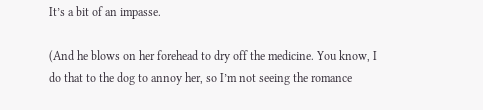It’s a bit of an impasse.

(And he blows on her forehead to dry off the medicine. You know, I do that to the dog to annoy her, so I’m not seeing the romance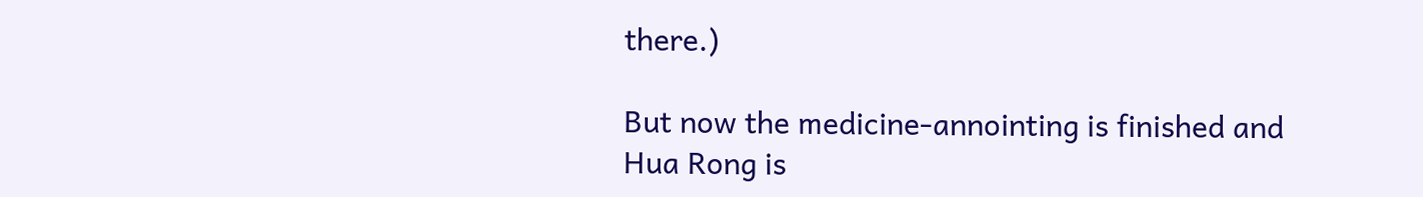there.)

But now the medicine-annointing is finished and Hua Rong is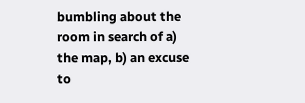bumbling about the room in search of a) the map, b) an excuse to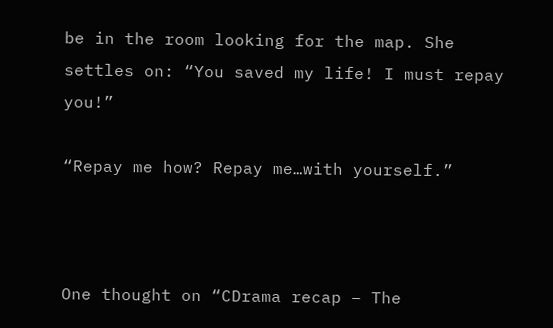be in the room looking for the map. She settles on: “You saved my life! I must repay you!”

“Repay me how? Repay me…with yourself.”



One thought on “CDrama recap – The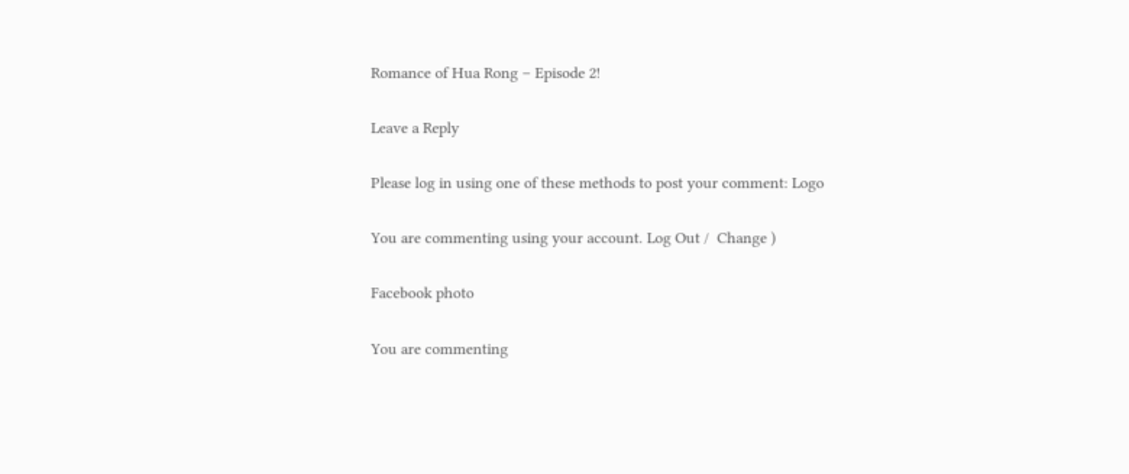Romance of Hua Rong – Episode 2!

Leave a Reply

Please log in using one of these methods to post your comment: Logo

You are commenting using your account. Log Out /  Change )

Facebook photo

You are commenting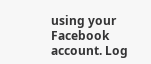using your Facebook account. Log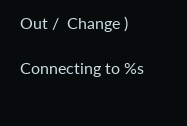Out /  Change )

Connecting to %s